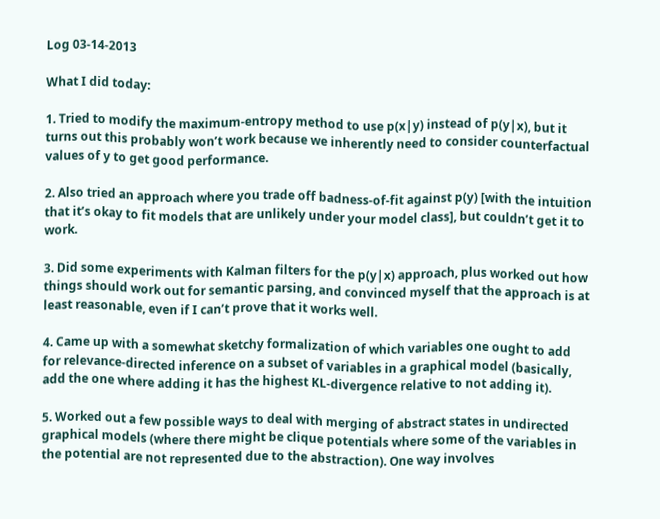Log 03-14-2013

What I did today:

1. Tried to modify the maximum-entropy method to use p(x|y) instead of p(y|x), but it turns out this probably won’t work because we inherently need to consider counterfactual values of y to get good performance.

2. Also tried an approach where you trade off badness-of-fit against p(y) [with the intuition that it’s okay to fit models that are unlikely under your model class], but couldn’t get it to work.

3. Did some experiments with Kalman filters for the p(y|x) approach, plus worked out how things should work out for semantic parsing, and convinced myself that the approach is at least reasonable, even if I can’t prove that it works well.

4. Came up with a somewhat sketchy formalization of which variables one ought to add for relevance-directed inference on a subset of variables in a graphical model (basically, add the one where adding it has the highest KL-divergence relative to not adding it).

5. Worked out a few possible ways to deal with merging of abstract states in undirected graphical models (where there might be clique potentials where some of the variables in the potential are not represented due to the abstraction). One way involves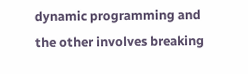dynamic programming and the other involves breaking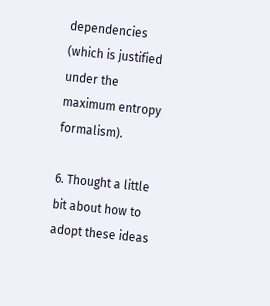dependencies (which is justified under the maximum entropy formalism).

6. Thought a little bit about how to adopt these ideas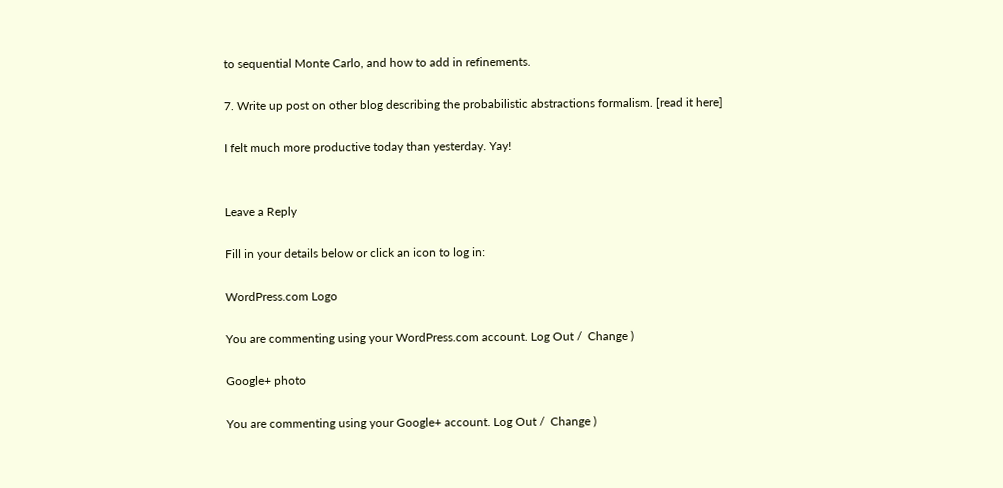to sequential Monte Carlo, and how to add in refinements.

7. Write up post on other blog describing the probabilistic abstractions formalism. [read it here]

I felt much more productive today than yesterday. Yay!


Leave a Reply

Fill in your details below or click an icon to log in:

WordPress.com Logo

You are commenting using your WordPress.com account. Log Out /  Change )

Google+ photo

You are commenting using your Google+ account. Log Out /  Change )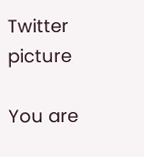Twitter picture

You are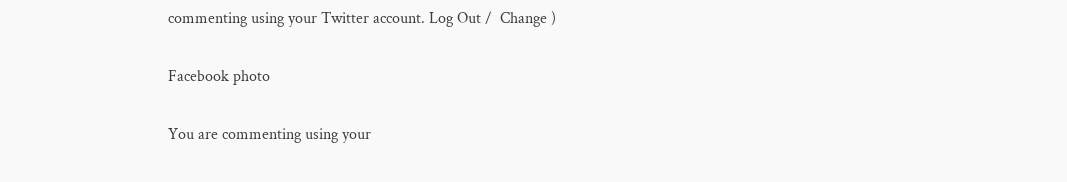commenting using your Twitter account. Log Out /  Change )

Facebook photo

You are commenting using your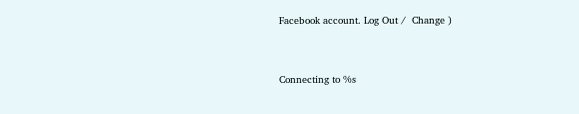Facebook account. Log Out /  Change )


Connecting to %s